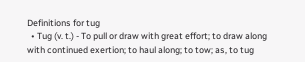Definitions for tug
  • Tug (v. t.) - To pull or draw with great effort; to draw along with continued exertion; to haul along; to tow; as, to tug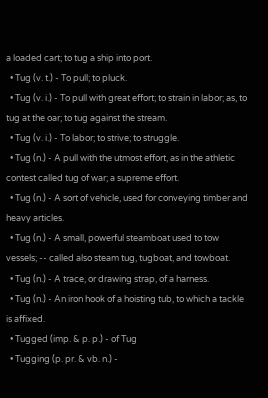a loaded cart; to tug a ship into port.
  • Tug (v. t.) - To pull; to pluck.
  • Tug (v. i.) - To pull with great effort; to strain in labor; as, to tug at the oar; to tug against the stream.
  • Tug (v. i.) - To labor; to strive; to struggle.
  • Tug (n.) - A pull with the utmost effort, as in the athletic contest called tug of war; a supreme effort.
  • Tug (n.) - A sort of vehicle, used for conveying timber and heavy articles.
  • Tug (n.) - A small, powerful steamboat used to tow vessels; -- called also steam tug, tugboat, and towboat.
  • Tug (n.) - A trace, or drawing strap, of a harness.
  • Tug (n.) - An iron hook of a hoisting tub, to which a tackle is affixed.
  • Tugged (imp. & p. p.) - of Tug
  • Tugging (p. pr. & vb. n.) -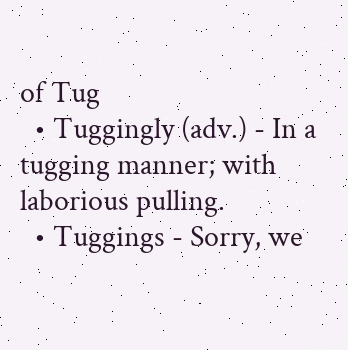of Tug
  • Tuggingly (adv.) - In a tugging manner; with laborious pulling.
  • Tuggings - Sorry, we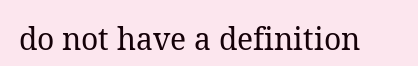do not have a definition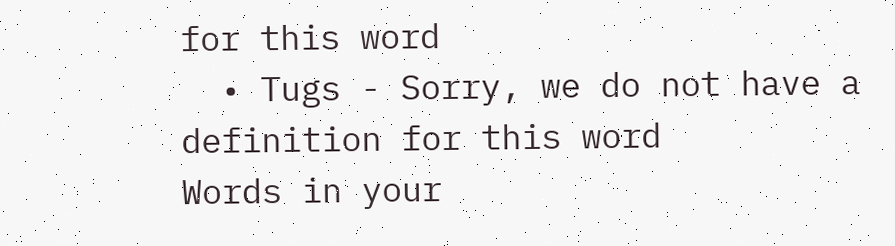for this word
  • Tugs - Sorry, we do not have a definition for this word
Words in your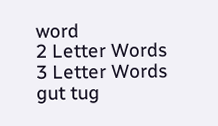word
2 Letter Words
3 Letter Words
gut tug